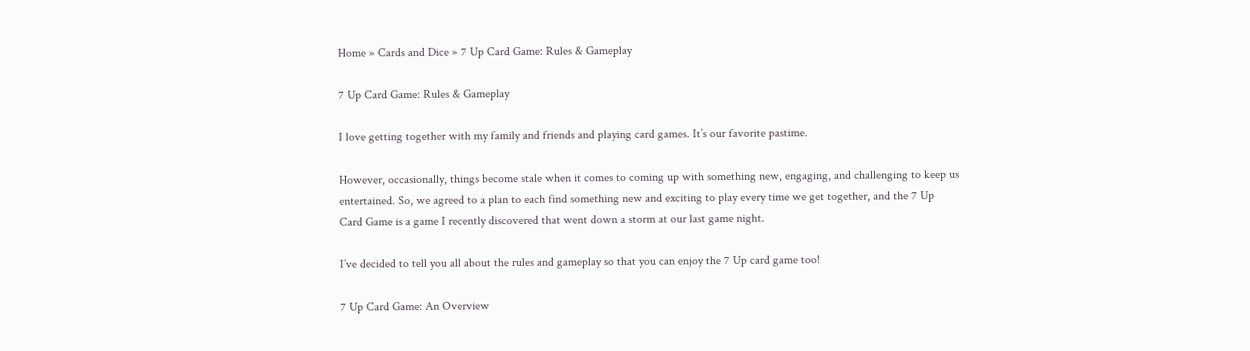Home » Cards and Dice » 7 Up Card Game: Rules & Gameplay

7 Up Card Game: Rules & Gameplay

I love getting together with my family and friends and playing card games. It’s our favorite pastime.

However, occasionally, things become stale when it comes to coming up with something new, engaging, and challenging to keep us entertained. So, we agreed to a plan to each find something new and exciting to play every time we get together, and the 7 Up Card Game is a game I recently discovered that went down a storm at our last game night.

I’ve decided to tell you all about the rules and gameplay so that you can enjoy the 7 Up card game too!

7 Up Card Game: An Overview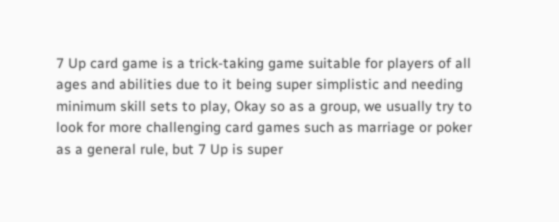7 Up card game is a trick-taking game suitable for players of all ages and abilities due to it being super simplistic and needing minimum skill sets to play, Okay so as a group, we usually try to look for more challenging card games such as marriage or poker as a general rule, but 7 Up is super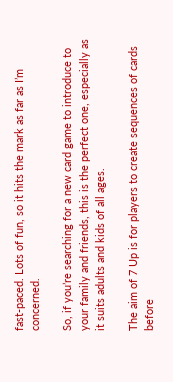fast-paced. Lots of fun, so it hits the mark as far as I’m concerned.

So, if you’re searching for a new card game to introduce to your family and friends, this is the perfect one, especially as it suits adults and kids of all ages.

The aim of 7 Up is for players to create sequences of cards before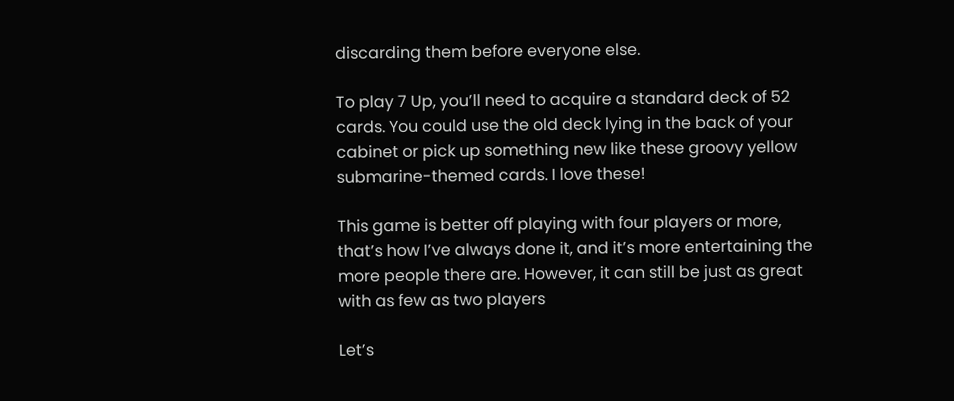discarding them before everyone else.

To play 7 Up, you’ll need to acquire a standard deck of 52 cards. You could use the old deck lying in the back of your cabinet or pick up something new like these groovy yellow submarine-themed cards. I love these!

This game is better off playing with four players or more, that’s how I’ve always done it, and it’s more entertaining the more people there are. However, it can still be just as great with as few as two players

Let’s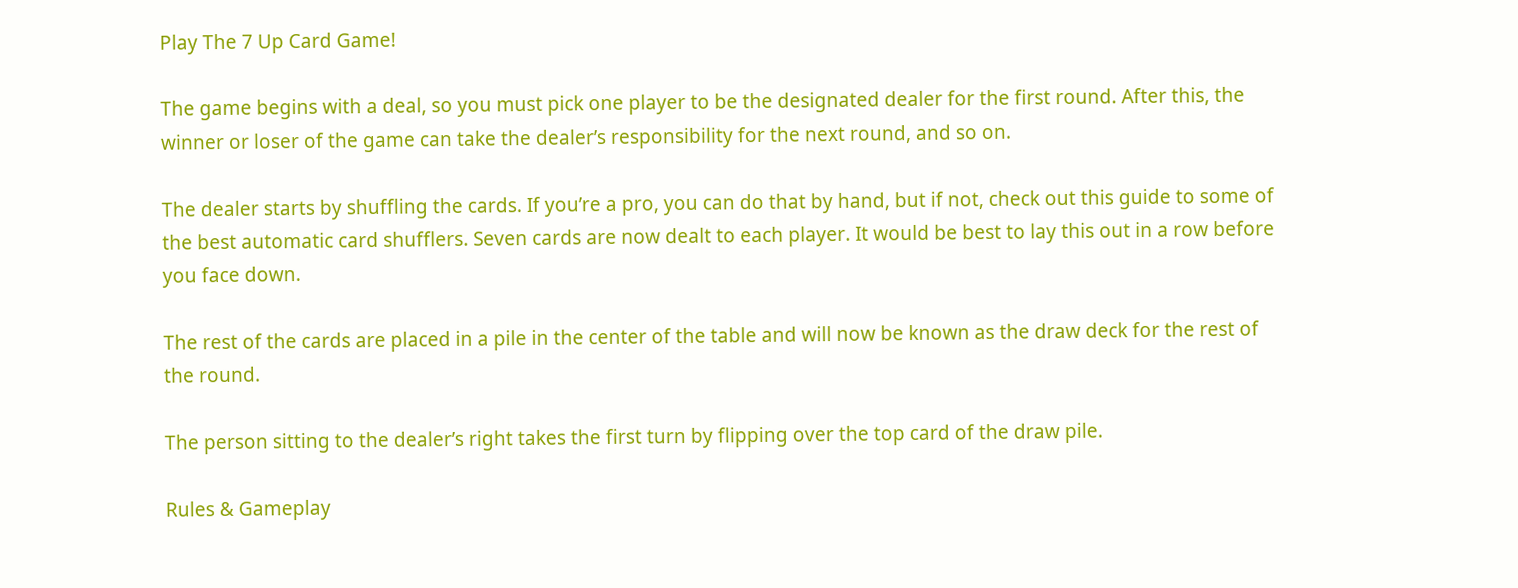Play The 7 Up Card Game!

The game begins with a deal, so you must pick one player to be the designated dealer for the first round. After this, the winner or loser of the game can take the dealer’s responsibility for the next round, and so on.

The dealer starts by shuffling the cards. If you’re a pro, you can do that by hand, but if not, check out this guide to some of the best automatic card shufflers. Seven cards are now dealt to each player. It would be best to lay this out in a row before you face down.

The rest of the cards are placed in a pile in the center of the table and will now be known as the draw deck for the rest of the round.

The person sitting to the dealer’s right takes the first turn by flipping over the top card of the draw pile.

Rules & Gameplay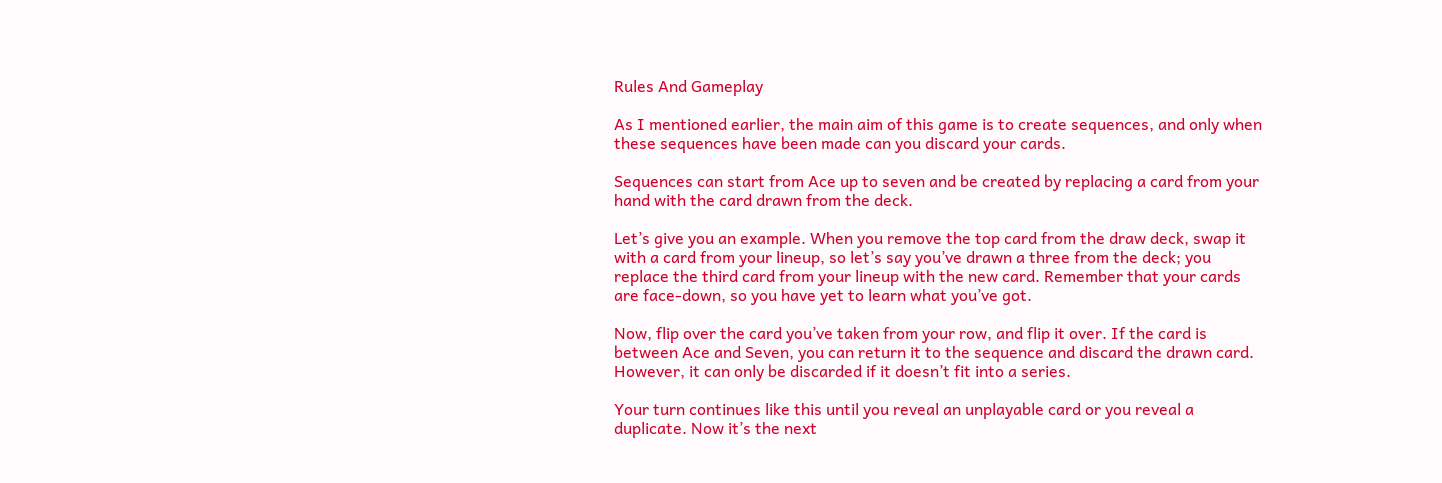Rules And Gameplay

As I mentioned earlier, the main aim of this game is to create sequences, and only when these sequences have been made can you discard your cards.

Sequences can start from Ace up to seven and be created by replacing a card from your hand with the card drawn from the deck.

Let’s give you an example. When you remove the top card from the draw deck, swap it with a card from your lineup, so let’s say you’ve drawn a three from the deck; you replace the third card from your lineup with the new card. Remember that your cards are face-down, so you have yet to learn what you’ve got.

Now, flip over the card you’ve taken from your row, and flip it over. If the card is between Ace and Seven, you can return it to the sequence and discard the drawn card. However, it can only be discarded if it doesn’t fit into a series.

Your turn continues like this until you reveal an unplayable card or you reveal a duplicate. Now it’s the next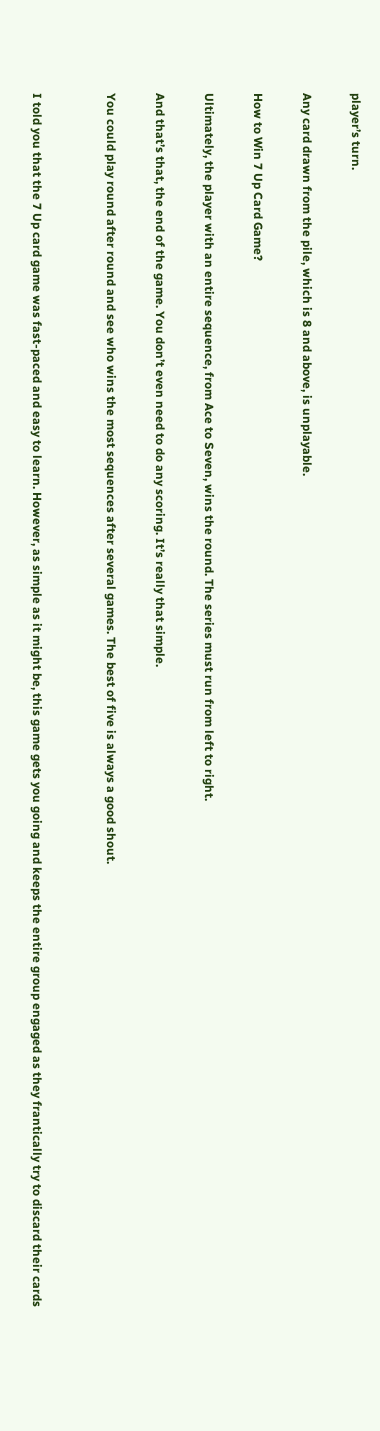player’s turn.

Any card drawn from the pile, which is 8 and above, is unplayable.

How to Win 7 Up Card Game?

Ultimately, the player with an entire sequence, from Ace to Seven, wins the round. The series must run from left to right.

And that’s that, the end of the game. You don’t even need to do any scoring. It’s really that simple.

You could play round after round and see who wins the most sequences after several games. The best of five is always a good shout.


I told you that the 7 Up card game was fast-paced and easy to learn. However, as simple as it might be, this game gets you going and keeps the entire group engaged as they frantically try to discard their cards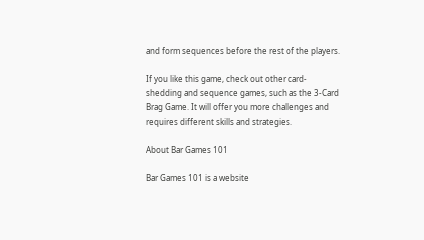and form sequences before the rest of the players.

If you like this game, check out other card-shedding and sequence games, such as the 3-Card Brag Game. It will offer you more challenges and requires different skills and strategies.

About Bar Games 101

Bar Games 101 is a website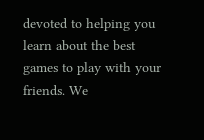devoted to helping you learn about the best games to play with your friends. We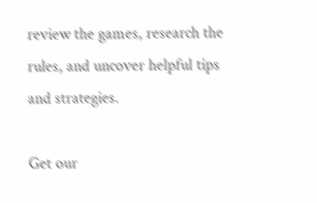review the games, research the rules, and uncover helpful tips and strategies.

Get our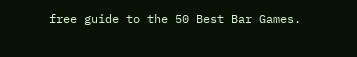free guide to the 50 Best Bar Games.